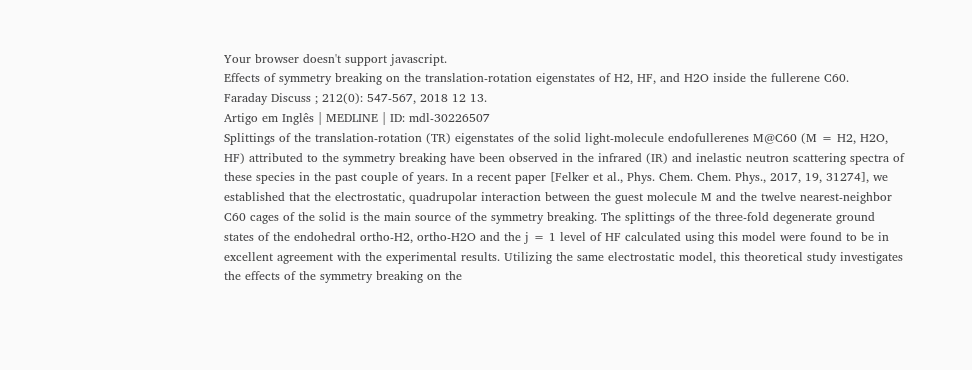Your browser doesn't support javascript.
Effects of symmetry breaking on the translation-rotation eigenstates of H2, HF, and H2O inside the fullerene C60.
Faraday Discuss ; 212(0): 547-567, 2018 12 13.
Artigo em Inglês | MEDLINE | ID: mdl-30226507
Splittings of the translation-rotation (TR) eigenstates of the solid light-molecule endofullerenes M@C60 (M = H2, H2O, HF) attributed to the symmetry breaking have been observed in the infrared (IR) and inelastic neutron scattering spectra of these species in the past couple of years. In a recent paper [Felker et al., Phys. Chem. Chem. Phys., 2017, 19, 31274], we established that the electrostatic, quadrupolar interaction between the guest molecule M and the twelve nearest-neighbor C60 cages of the solid is the main source of the symmetry breaking. The splittings of the three-fold degenerate ground states of the endohedral ortho-H2, ortho-H2O and the j = 1 level of HF calculated using this model were found to be in excellent agreement with the experimental results. Utilizing the same electrostatic model, this theoretical study investigates the effects of the symmetry breaking on the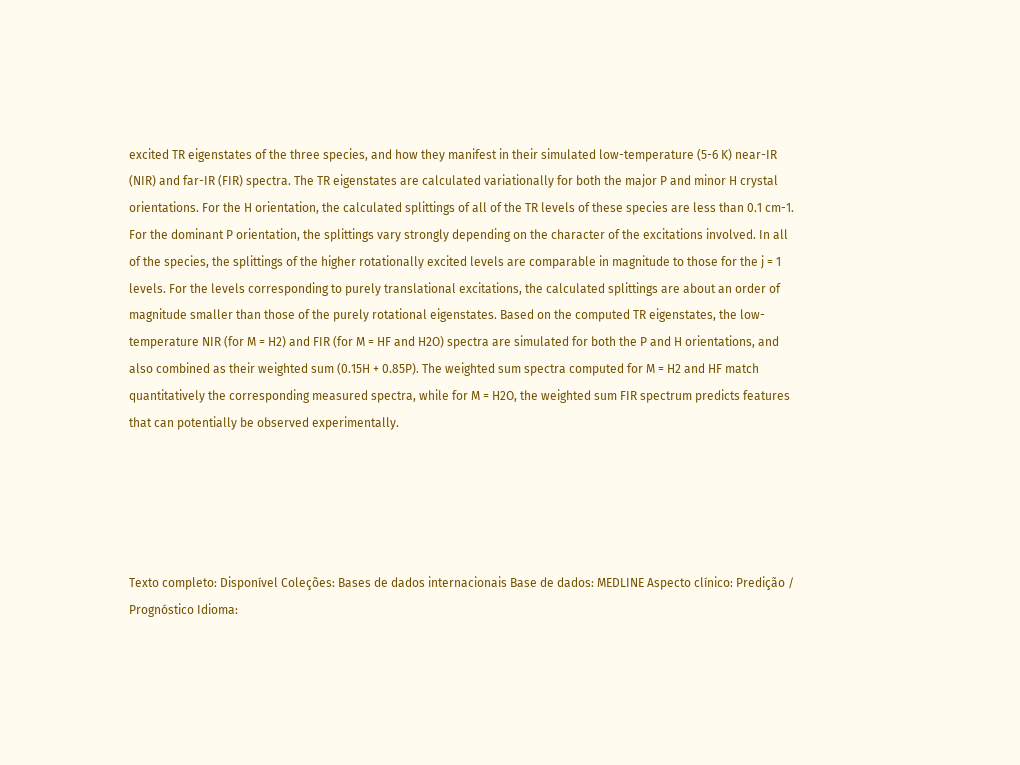excited TR eigenstates of the three species, and how they manifest in their simulated low-temperature (5-6 K) near-IR (NIR) and far-IR (FIR) spectra. The TR eigenstates are calculated variationally for both the major P and minor H crystal orientations. For the H orientation, the calculated splittings of all of the TR levels of these species are less than 0.1 cm-1. For the dominant P orientation, the splittings vary strongly depending on the character of the excitations involved. In all of the species, the splittings of the higher rotationally excited levels are comparable in magnitude to those for the j = 1 levels. For the levels corresponding to purely translational excitations, the calculated splittings are about an order of magnitude smaller than those of the purely rotational eigenstates. Based on the computed TR eigenstates, the low-temperature NIR (for M = H2) and FIR (for M = HF and H2O) spectra are simulated for both the P and H orientations, and also combined as their weighted sum (0.15H + 0.85P). The weighted sum spectra computed for M = H2 and HF match quantitatively the corresponding measured spectra, while for M = H2O, the weighted sum FIR spectrum predicts features that can potentially be observed experimentally.





Texto completo: Disponível Coleções: Bases de dados internacionais Base de dados: MEDLINE Aspecto clínico: Predição / Prognóstico Idioma: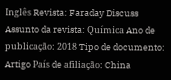Inglês Revista: Faraday Discuss Assunto da revista: Química Ano de publicação: 2018 Tipo de documento: Artigo País de afiliação: China